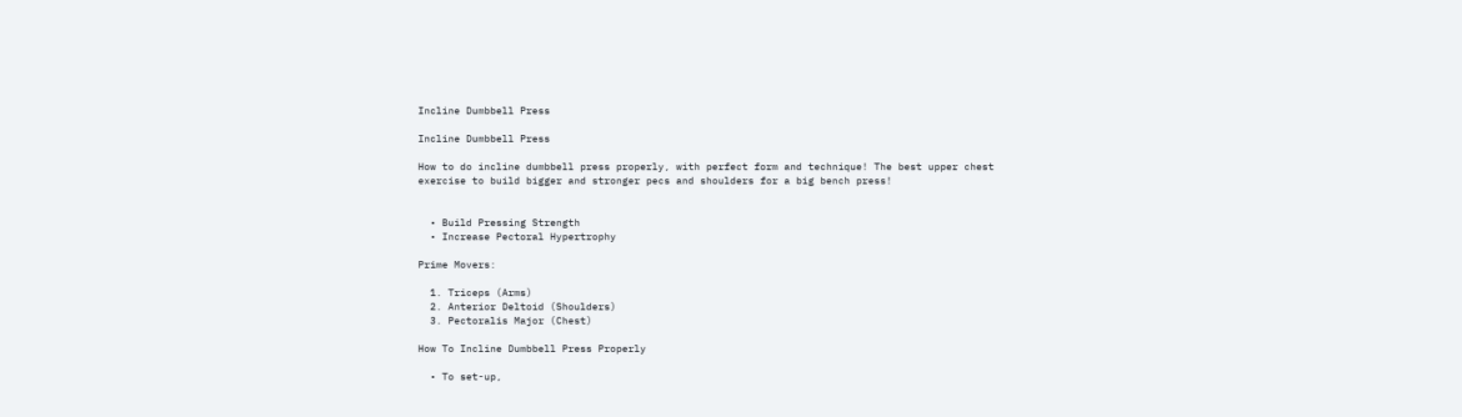Incline Dumbbell Press

Incline Dumbbell Press

How to do incline dumbbell press properly, with perfect form and technique! The best upper chest exercise to build bigger and stronger pecs and shoulders for a big bench press!


  • Build Pressing Strength
  • Increase Pectoral Hypertrophy

Prime Movers:

  1. Triceps (Arms)
  2. Anterior Deltoid (Shoulders)
  3. Pectoralis Major (Chest)

How To Incline Dumbbell Press Properly

  • To set-up,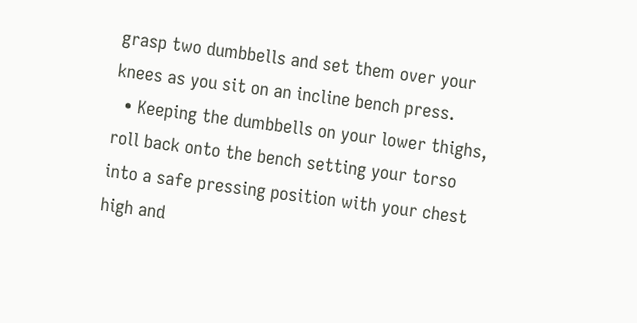grasp two dumbbells and set them over your knees as you sit on an incline bench press.
  • Keeping the dumbbells on your lower thighs, roll back onto the bench setting your torso into a safe pressing position with your chest high and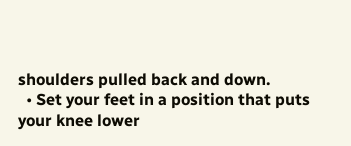shoulders pulled back and down.
  • Set your feet in a position that puts your knee lower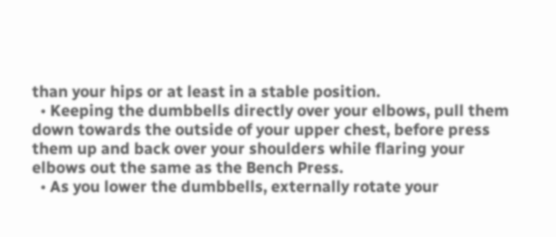than your hips or at least in a stable position.
  • Keeping the dumbbells directly over your elbows, pull them down towards the outside of your upper chest, before press them up and back over your shoulders while flaring your elbows out the same as the Bench Press.
  • As you lower the dumbbells, externally rotate your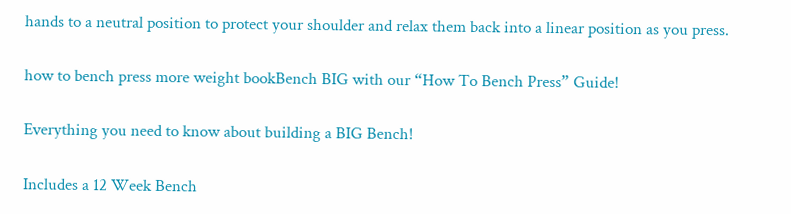hands to a neutral position to protect your shoulder and relax them back into a linear position as you press.

how to bench press more weight bookBench BIG with our “How To Bench Press” Guide!

Everything you need to know about building a BIG Bench!

Includes a 12 Week Bench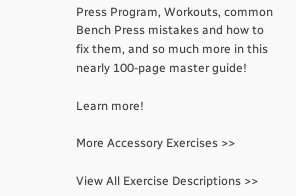Press Program, Workouts, common Bench Press mistakes and how to fix them, and so much more in this nearly 100-page master guide!

Learn more!

More Accessory Exercises >>

View All Exercise Descriptions >>